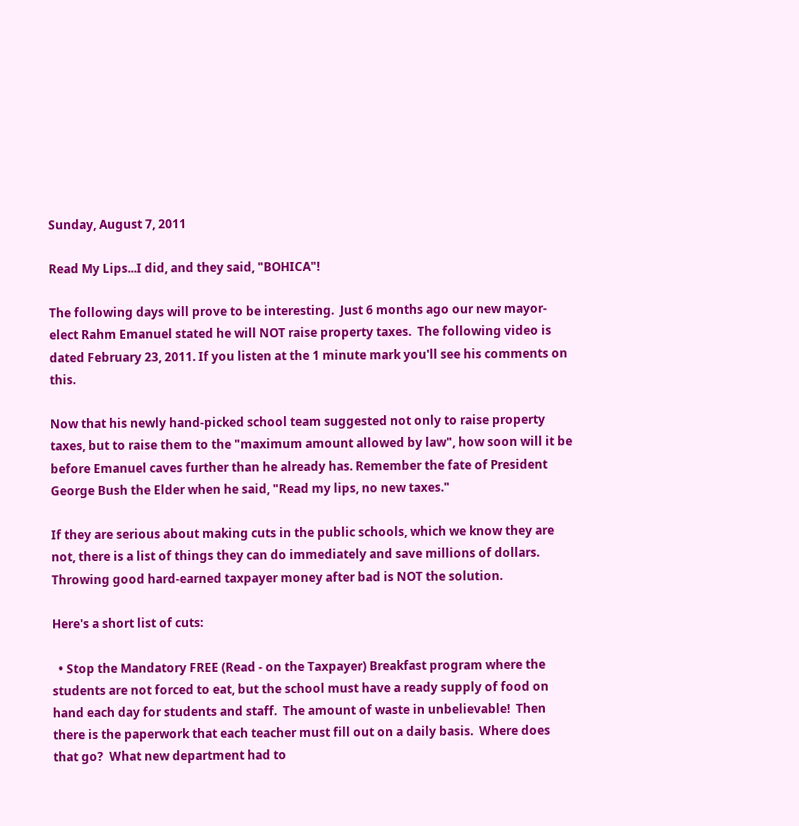Sunday, August 7, 2011

Read My Lips...I did, and they said, "BOHICA"!

The following days will prove to be interesting.  Just 6 months ago our new mayor-elect Rahm Emanuel stated he will NOT raise property taxes.  The following video is dated February 23, 2011. If you listen at the 1 minute mark you'll see his comments on this.

Now that his newly hand-picked school team suggested not only to raise property taxes, but to raise them to the "maximum amount allowed by law", how soon will it be before Emanuel caves further than he already has. Remember the fate of President George Bush the Elder when he said, "Read my lips, no new taxes."

If they are serious about making cuts in the public schools, which we know they are not, there is a list of things they can do immediately and save millions of dollars. Throwing good hard-earned taxpayer money after bad is NOT the solution.

Here's a short list of cuts:

  • Stop the Mandatory FREE (Read - on the Taxpayer) Breakfast program where the students are not forced to eat, but the school must have a ready supply of food on hand each day for students and staff.  The amount of waste in unbelievable!  Then there is the paperwork that each teacher must fill out on a daily basis.  Where does that go?  What new department had to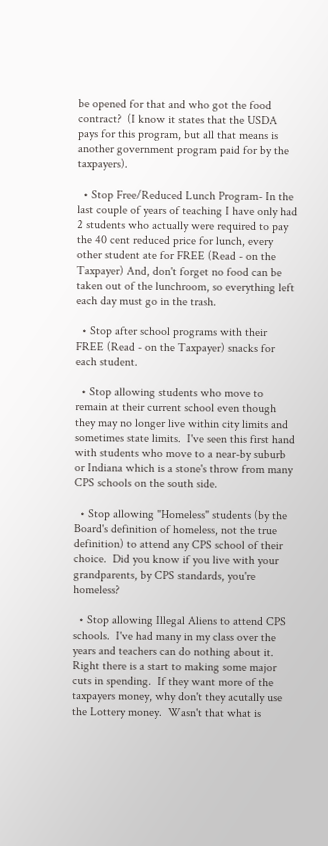be opened for that and who got the food contract?  (I know it states that the USDA pays for this program, but all that means is another government program paid for by the taxpayers).

  • Stop Free/Reduced Lunch Program- In the last couple of years of teaching I have only had 2 students who actually were required to pay the 40 cent reduced price for lunch, every other student ate for FREE (Read - on the Taxpayer) And, don't forget no food can be taken out of the lunchroom, so everything left each day must go in the trash.

  • Stop after school programs with their  FREE (Read - on the Taxpayer) snacks for each student.

  • Stop allowing students who move to remain at their current school even though they may no longer live within city limits and sometimes state limits.  I've seen this first hand with students who move to a near-by suburb or Indiana which is a stone's throw from many CPS schools on the south side.

  • Stop allowing "Homeless" students (by the Board's definition of homeless, not the true definition) to attend any CPS school of their choice.  Did you know if you live with your grandparents, by CPS standards, you're homeless?

  • Stop allowing Illegal Aliens to attend CPS schools.  I've had many in my class over the years and teachers can do nothing about it.
Right there is a start to making some major cuts in spending.  If they want more of the taxpayers money, why don't they acutally use the Lottery money.  Wasn't that what is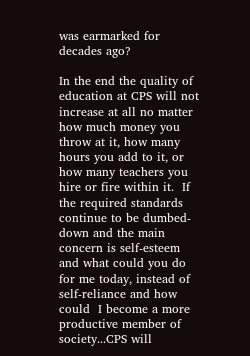was earmarked for decades ago?

In the end the quality of education at CPS will not increase at all no matter how much money you throw at it, how many hours you add to it, or how many teachers you hire or fire within it.  If the required standards continue to be dumbed-down and the main concern is self-esteem and what could you do for me today, instead of self-reliance and how could  I become a more productive member of society...CPS will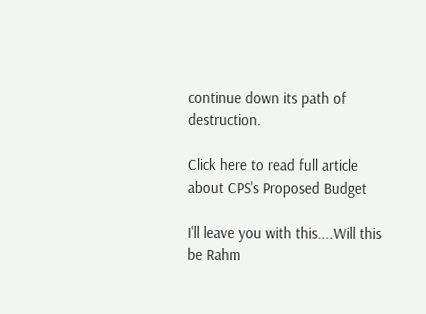continue down its path of destruction.

Click here to read full article about CPS's Proposed Budget

I'll leave you with this....Will this be Rahm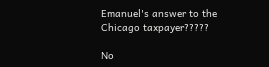Emanuel's answer to the Chicago taxpayer?????

No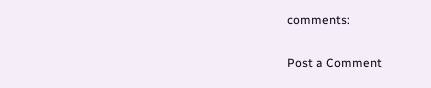comments:

Post a Comment